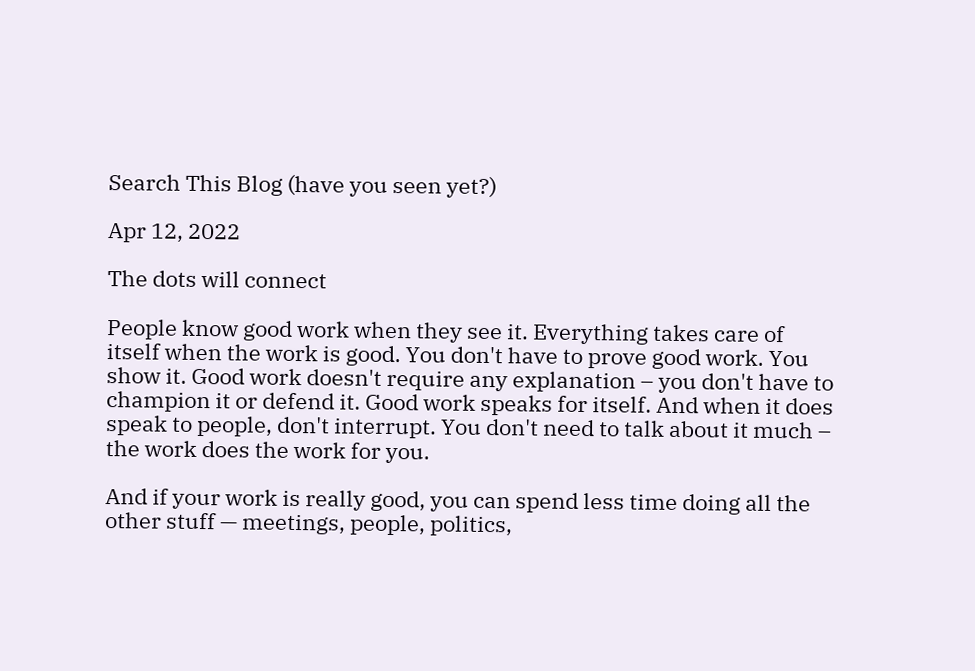Search This Blog (have you seen yet?)

Apr 12, 2022

The dots will connect

People know good work when they see it. Everything takes care of itself when the work is good. You don't have to prove good work. You show it. Good work doesn't require any explanation – you don't have to champion it or defend it. Good work speaks for itself. And when it does speak to people, don't interrupt. You don't need to talk about it much – the work does the work for you.

And if your work is really good, you can spend less time doing all the other stuff — meetings, people, politics,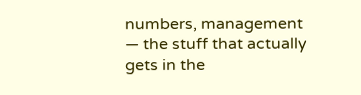numbers, management — the stuff that actually gets in the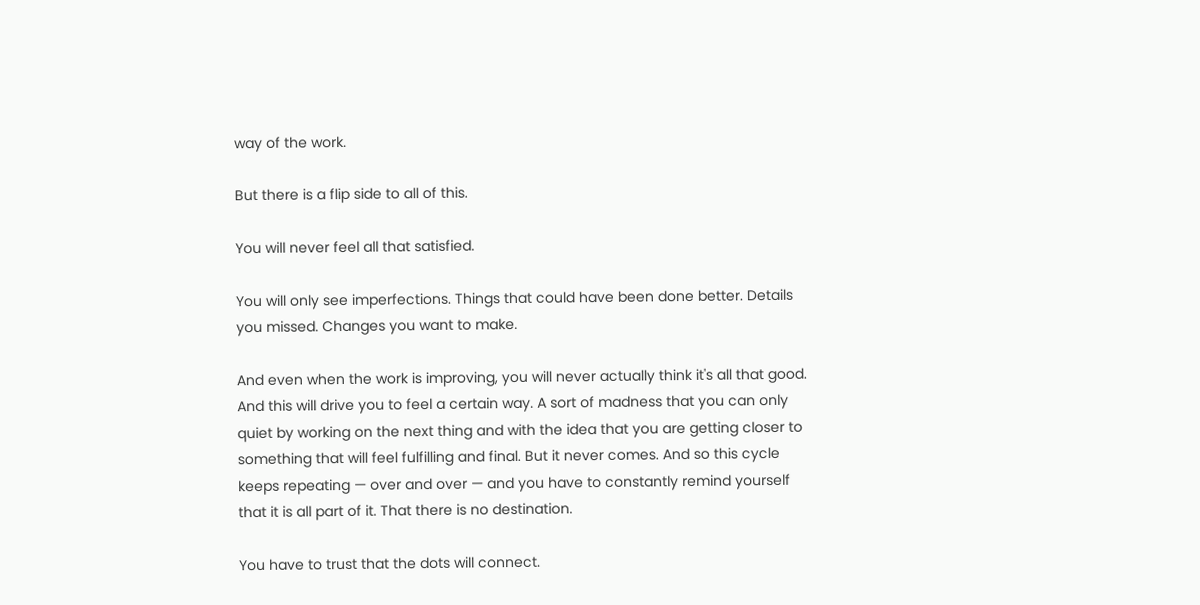way of the work.

But there is a flip side to all of this.

You will never feel all that satisfied.

You will only see imperfections. Things that could have been done better. Details you missed. Changes you want to make.

And even when the work is improving, you will never actually think it's all that good. And this will drive you to feel a certain way. A sort of madness that you can only quiet by working on the next thing and with the idea that you are getting closer to something that will feel fulfilling and final. But it never comes. And so this cycle keeps repeating — over and over — and you have to constantly remind yourself that it is all part of it. That there is no destination.

You have to trust that the dots will connect.